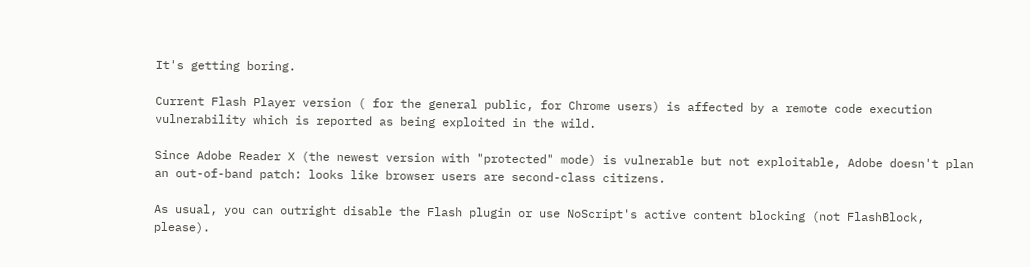It's getting boring.

Current Flash Player version ( for the general public, for Chrome users) is affected by a remote code execution vulnerability which is reported as being exploited in the wild.

Since Adobe Reader X (the newest version with "protected" mode) is vulnerable but not exploitable, Adobe doesn't plan an out-of-band patch: looks like browser users are second-class citizens.

As usual, you can outright disable the Flash plugin or use NoScript's active content blocking (not FlashBlock, please).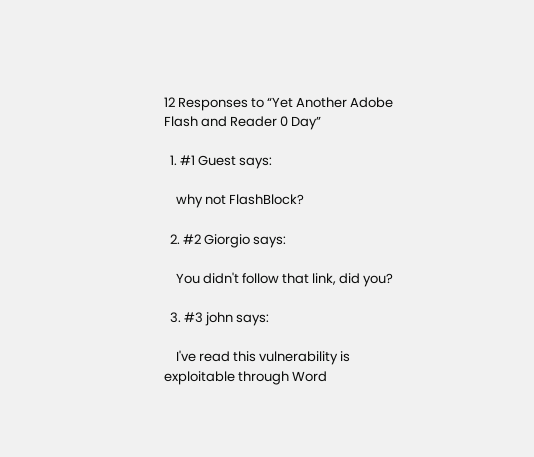12 Responses to “Yet Another Adobe Flash and Reader 0 Day”

  1. #1 Guest says:

    why not FlashBlock?

  2. #2 Giorgio says:

    You didn't follow that link, did you?

  3. #3 john says:

    I've read this vulnerability is exploitable through Word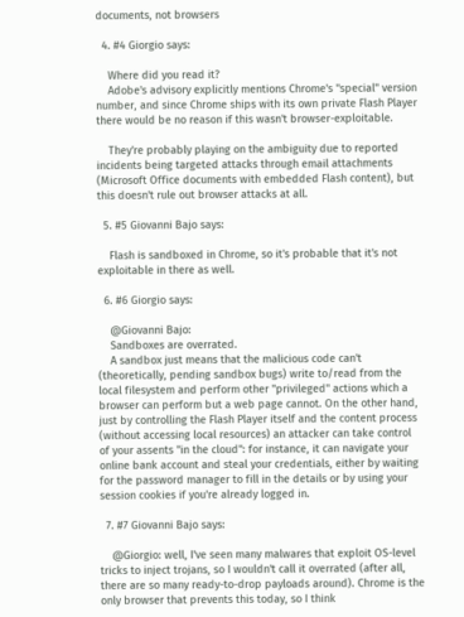documents, not browsers

  4. #4 Giorgio says:

    Where did you read it?
    Adobe's advisory explicitly mentions Chrome's "special" version number, and since Chrome ships with its own private Flash Player there would be no reason if this wasn't browser-exploitable.

    They're probably playing on the ambiguity due to reported incidents being targeted attacks through email attachments (Microsoft Office documents with embedded Flash content), but this doesn't rule out browser attacks at all.

  5. #5 Giovanni Bajo says:

    Flash is sandboxed in Chrome, so it's probable that it's not exploitable in there as well.

  6. #6 Giorgio says:

    @Giovanni Bajo:
    Sandboxes are overrated.
    A sandbox just means that the malicious code can't (theoretically, pending sandbox bugs) write to/read from the local filesystem and perform other "privileged" actions which a browser can perform but a web page cannot. On the other hand, just by controlling the Flash Player itself and the content process (without accessing local resources) an attacker can take control of your assents "in the cloud": for instance, it can navigate your online bank account and steal your credentials, either by waiting for the password manager to fill in the details or by using your session cookies if you're already logged in.

  7. #7 Giovanni Bajo says:

    @Giorgio: well, I've seen many malwares that exploit OS-level tricks to inject trojans, so I wouldn't call it overrated (after all, there are so many ready-to-drop payloads around). Chrome is the only browser that prevents this today, so I think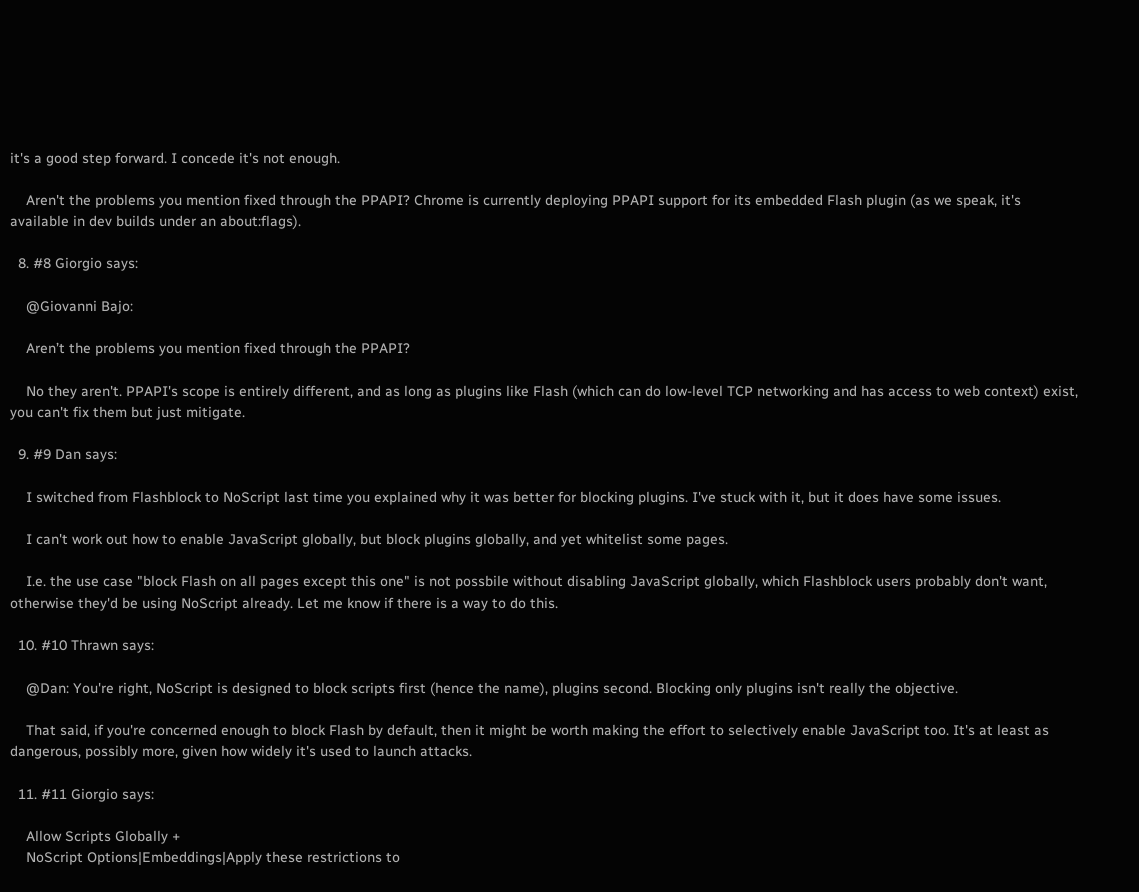it's a good step forward. I concede it's not enough.

    Aren't the problems you mention fixed through the PPAPI? Chrome is currently deploying PPAPI support for its embedded Flash plugin (as we speak, it's available in dev builds under an about:flags).

  8. #8 Giorgio says:

    @Giovanni Bajo:

    Aren’t the problems you mention fixed through the PPAPI?

    No they aren't. PPAPI's scope is entirely different, and as long as plugins like Flash (which can do low-level TCP networking and has access to web context) exist, you can't fix them but just mitigate.

  9. #9 Dan says:

    I switched from Flashblock to NoScript last time you explained why it was better for blocking plugins. I've stuck with it, but it does have some issues.

    I can't work out how to enable JavaScript globally, but block plugins globally, and yet whitelist some pages.

    I.e. the use case "block Flash on all pages except this one" is not possbile without disabling JavaScript globally, which Flashblock users probably don't want, otherwise they'd be using NoScript already. Let me know if there is a way to do this.

  10. #10 Thrawn says:

    @Dan: You're right, NoScript is designed to block scripts first (hence the name), plugins second. Blocking only plugins isn't really the objective.

    That said, if you're concerned enough to block Flash by default, then it might be worth making the effort to selectively enable JavaScript too. It's at least as dangerous, possibly more, given how widely it's used to launch attacks.

  11. #11 Giorgio says:

    Allow Scripts Globally +
    NoScript Options|Embeddings|Apply these restrictions to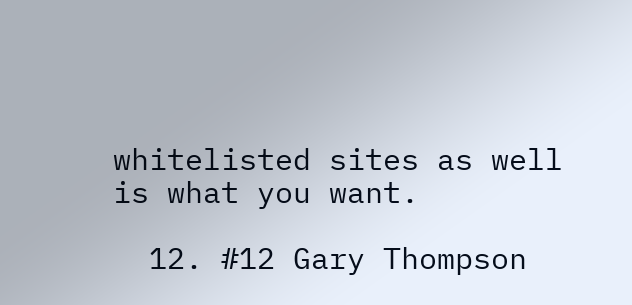whitelisted sites as well is what you want.

  12. #12 Gary Thompson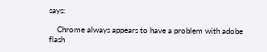says:

    Chrome always appears to have a problem with adobe flash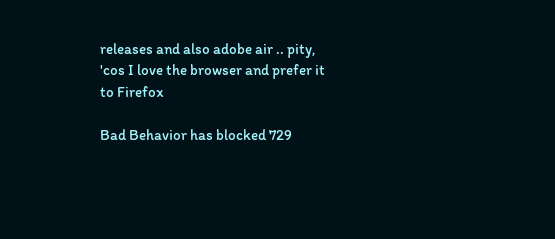releases and also adobe air .. pity, 'cos I love the browser and prefer it to Firefox

Bad Behavior has blocked 729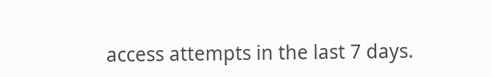access attempts in the last 7 days.